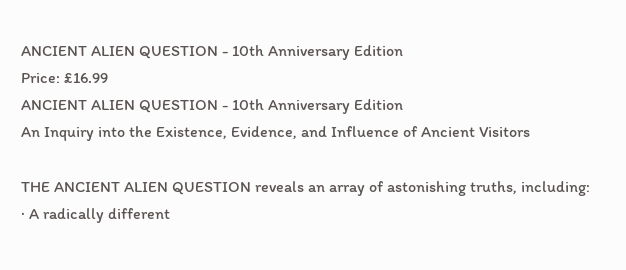ANCIENT ALIEN QUESTION - 10th Anniversary Edition
Price: £16.99
ANCIENT ALIEN QUESTION - 10th Anniversary Edition
An Inquiry into the Existence, Evidence, and Influence of Ancient Visitors

THE ANCIENT ALIEN QUESTION reveals an array of astonishing truths, including:
· A radically different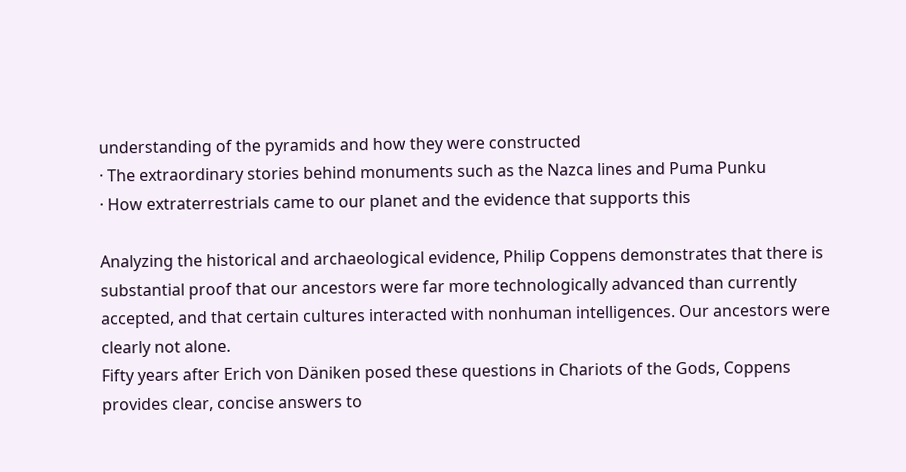understanding of the pyramids and how they were constructed
· The extraordinary stories behind monuments such as the Nazca lines and Puma Punku
· How extraterrestrials came to our planet and the evidence that supports this

Analyzing the historical and archaeological evidence, Philip Coppens demonstrates that there is substantial proof that our ancestors were far more technologically advanced than currently accepted, and that certain cultures interacted with nonhuman intelligences. Our ancestors were clearly not alone.
Fifty years after Erich von Däniken posed these questions in Chariots of the Gods, Coppens provides clear, concise answers to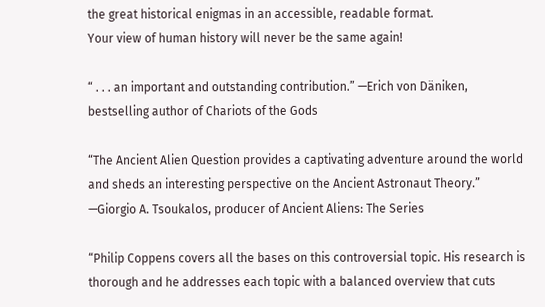the great historical enigmas in an accessible, readable format.
Your view of human history will never be the same again!

“ . . . an important and outstanding contribution.” —Erich von Däniken, bestselling author of Chariots of the Gods

“The Ancient Alien Question provides a captivating adventure around the world and sheds an interesting perspective on the Ancient Astronaut Theory.” —Giorgio A. Tsoukalos, producer of Ancient Aliens: The Series

“Philip Coppens covers all the bases on this controversial topic. His research is thorough and he addresses each topic with a balanced overview that cuts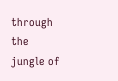through the jungle of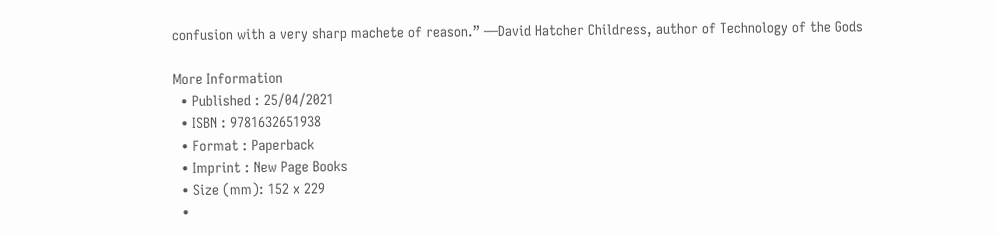confusion with a very sharp machete of reason.” —David Hatcher Childress, author of Technology of the Gods

More Information
  • Published : 25/04/2021
  • ISBN : 9781632651938
  • Format : Paperback
  • Imprint : New Page Books
  • Size (mm): 152 x 229
  •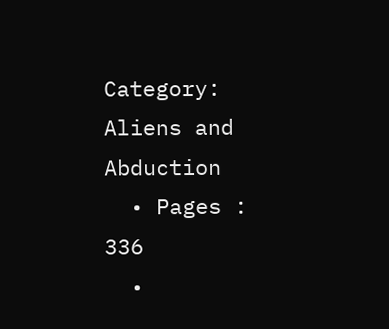Category: Aliens and Abduction
  • Pages : 336
  •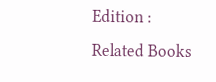Edition :
Related Books